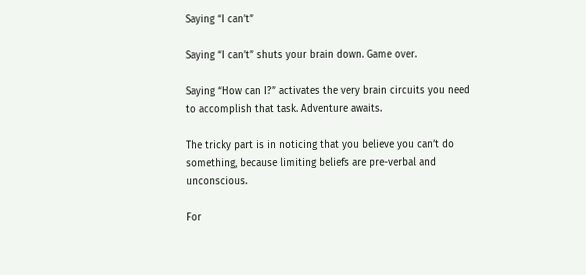Saying “I can’t”

Saying “I can’t” shuts your brain down. Game over.

Saying “How can I?” activates the very brain circuits you need to accomplish that task. Adventure awaits.

The tricky part is in noticing that you believe you can’t do something, because limiting beliefs are pre-verbal and unconscious.

For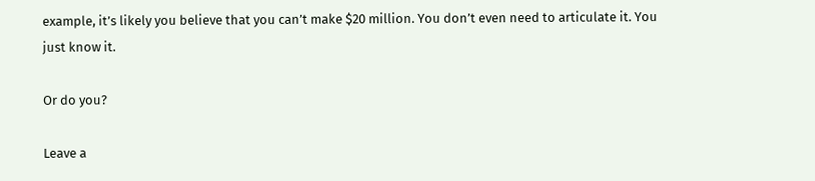example, it’s likely you believe that you can’t make $20 million. You don’t even need to articulate it. You just know it.

Or do you?

Leave a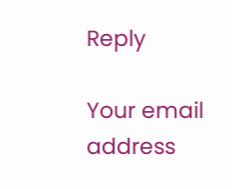Reply

Your email address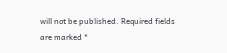will not be published. Required fields are marked *